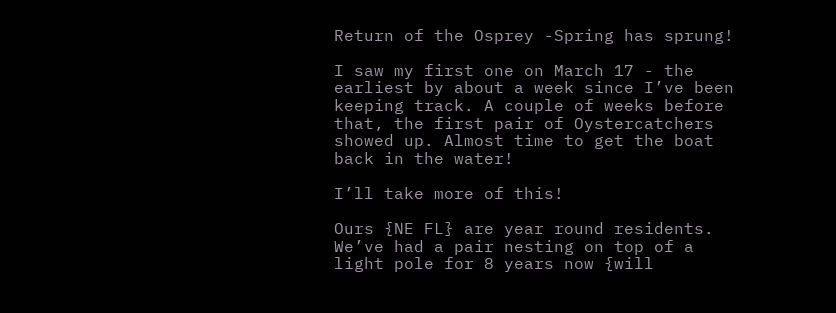Return of the Osprey -Spring has sprung!

I saw my first one on March 17 - the earliest by about a week since I’ve been keeping track. A couple of weeks before that, the first pair of Oystercatchers showed up. Almost time to get the boat back in the water!

I’ll take more of this!

Ours {NE FL} are year round residents. We’ve had a pair nesting on top of a light pole for 8 years now {will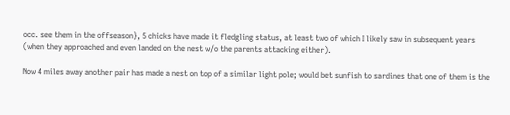occ. see them in the offseason}, 5 chicks have made it fledgling status, at least two of which I likely saw in subsequent years (when they approached and even landed on the nest w/o the parents attacking either).

Now 4 miles away another pair has made a nest on top of a similar light pole; would bet sunfish to sardines that one of them is the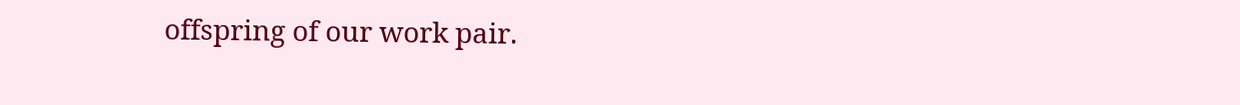offspring of our work pair.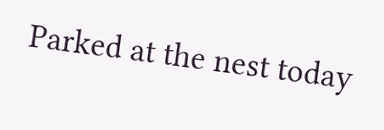Parked at the nest today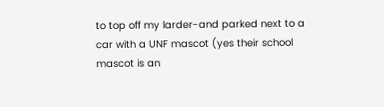to top off my larder-and parked next to a car with a UNF mascot (yes their school mascot is an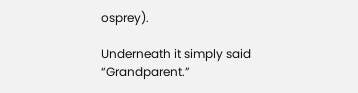osprey).

Underneath it simply said “Grandparent.”